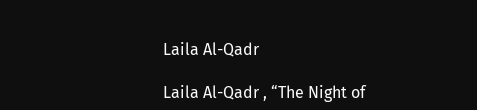Laila Al-Qadr

Laila Al-Qadr , “The Night of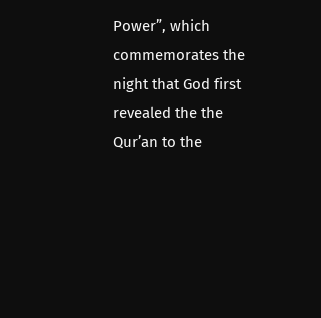Power”, which commemorates the night that God first revealed the the Qur’an to the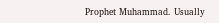Prophet Muhammad. Usually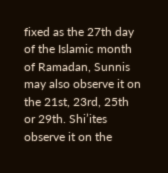fixed as the 27th day of the Islamic month of Ramadan, Sunnis may also observe it on the 21st, 23rd, 25th or 29th. Shi’ites observe it on the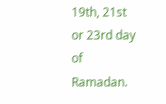19th, 21st or 23rd day of Ramadan.